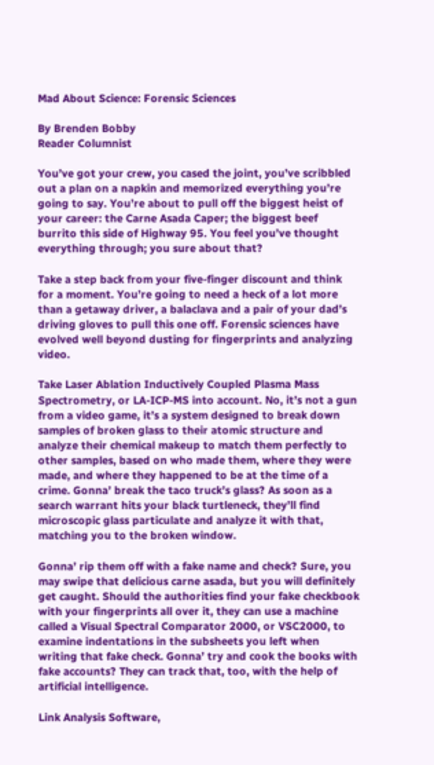Mad About Science: Forensic Sciences

By Brenden Bobby
Reader Columnist

You’ve got your crew, you cased the joint, you’ve scribbled out a plan on a napkin and memorized everything you’re going to say. You’re about to pull off the biggest heist of your career: the Carne Asada Caper; the biggest beef burrito this side of Highway 95. You feel you’ve thought everything through; you sure about that?

Take a step back from your five-finger discount and think for a moment. You’re going to need a heck of a lot more than a getaway driver, a balaclava and a pair of your dad’s driving gloves to pull this one off. Forensic sciences have evolved well beyond dusting for fingerprints and analyzing video.

Take Laser Ablation Inductively Coupled Plasma Mass Spectrometry, or LA-ICP-MS into account. No, it’s not a gun from a video game, it’s a system designed to break down samples of broken glass to their atomic structure and analyze their chemical makeup to match them perfectly to other samples, based on who made them, where they were made, and where they happened to be at the time of a crime. Gonna’ break the taco truck’s glass? As soon as a search warrant hits your black turtleneck, they’ll find microscopic glass particulate and analyze it with that, matching you to the broken window.

Gonna’ rip them off with a fake name and check? Sure, you may swipe that delicious carne asada, but you will definitely get caught. Should the authorities find your fake checkbook with your fingerprints all over it, they can use a machine called a Visual Spectral Comparator 2000, or VSC2000, to examine indentations in the subsheets you left when writing that fake check. Gonna’ try and cook the books with fake accounts? They can track that, too, with the help of artificial intelligence.

Link Analysis Software,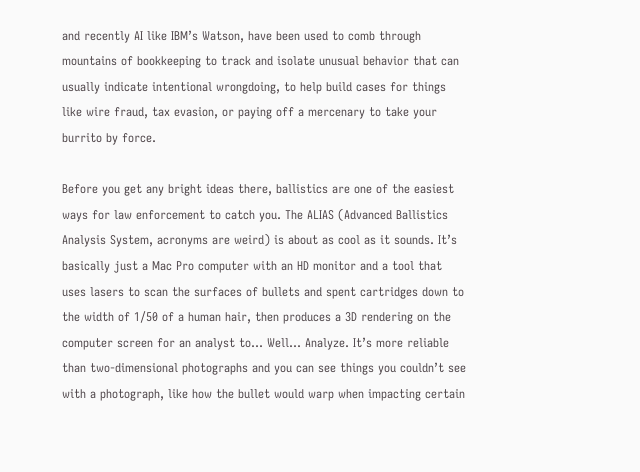and recently AI like IBM’s Watson, have been used to comb through mountains of bookkeeping to track and isolate unusual behavior that can usually indicate intentional wrongdoing, to help build cases for things like wire fraud, tax evasion, or paying off a mercenary to take your burrito by force.

Before you get any bright ideas there, ballistics are one of the easiest ways for law enforcement to catch you. The ALIAS (Advanced Ballistics Analysis System, acronyms are weird) is about as cool as it sounds. It’s basically just a Mac Pro computer with an HD monitor and a tool that uses lasers to scan the surfaces of bullets and spent cartridges down to the width of 1/50 of a human hair, then produces a 3D rendering on the computer screen for an analyst to… Well… Analyze. It’s more reliable than two-dimensional photographs and you can see things you couldn’t see with a photograph, like how the bullet would warp when impacting certain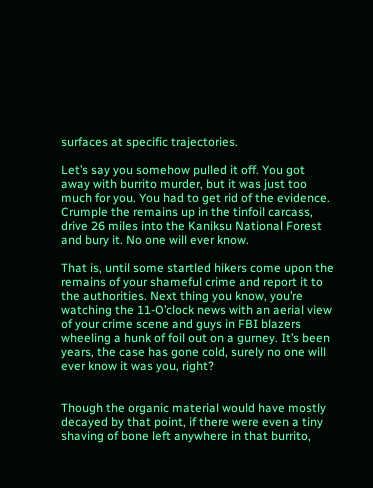surfaces at specific trajectories.

Let’s say you somehow pulled it off. You got away with burrito murder, but it was just too much for you. You had to get rid of the evidence. Crumple the remains up in the tinfoil carcass, drive 26 miles into the Kaniksu National Forest and bury it. No one will ever know.

That is, until some startled hikers come upon the remains of your shameful crime and report it to the authorities. Next thing you know, you’re watching the 11-O’clock news with an aerial view of your crime scene and guys in FBI blazers wheeling a hunk of foil out on a gurney. It’s been years, the case has gone cold, surely no one will ever know it was you, right?


Though the organic material would have mostly decayed by that point, if there were even a tiny shaving of bone left anywhere in that burrito,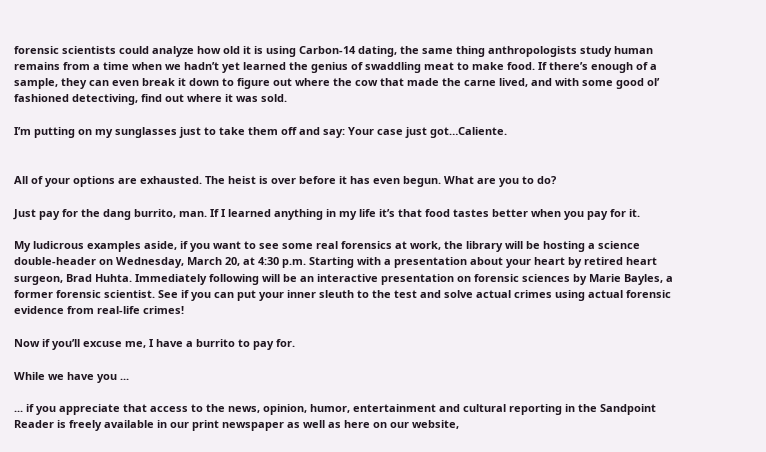forensic scientists could analyze how old it is using Carbon-14 dating, the same thing anthropologists study human remains from a time when we hadn’t yet learned the genius of swaddling meat to make food. If there’s enough of a sample, they can even break it down to figure out where the cow that made the carne lived, and with some good ol’ fashioned detectiving, find out where it was sold.

I’m putting on my sunglasses just to take them off and say: Your case just got…Caliente.


All of your options are exhausted. The heist is over before it has even begun. What are you to do?

Just pay for the dang burrito, man. If I learned anything in my life it’s that food tastes better when you pay for it.

My ludicrous examples aside, if you want to see some real forensics at work, the library will be hosting a science double-header on Wednesday, March 20, at 4:30 p.m. Starting with a presentation about your heart by retired heart surgeon, Brad Huhta. Immediately following will be an interactive presentation on forensic sciences by Marie Bayles, a former forensic scientist. See if you can put your inner sleuth to the test and solve actual crimes using actual forensic evidence from real-life crimes!

Now if you’ll excuse me, I have a burrito to pay for.

While we have you ...

... if you appreciate that access to the news, opinion, humor, entertainment and cultural reporting in the Sandpoint Reader is freely available in our print newspaper as well as here on our website,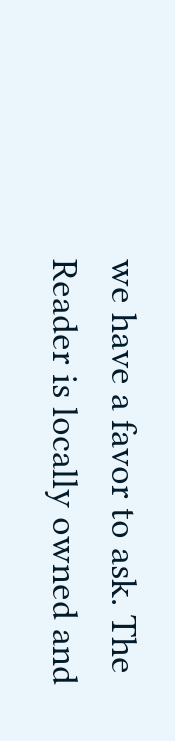we have a favor to ask. The Reader is locally owned and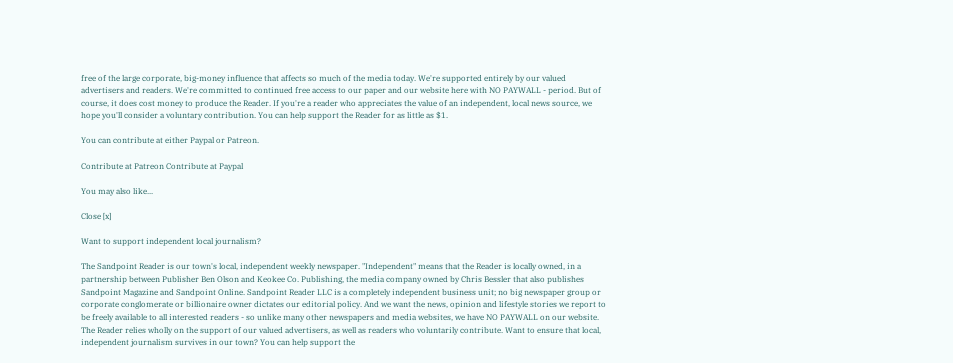free of the large corporate, big-money influence that affects so much of the media today. We're supported entirely by our valued advertisers and readers. We're committed to continued free access to our paper and our website here with NO PAYWALL - period. But of course, it does cost money to produce the Reader. If you're a reader who appreciates the value of an independent, local news source, we hope you'll consider a voluntary contribution. You can help support the Reader for as little as $1.

You can contribute at either Paypal or Patreon.

Contribute at Patreon Contribute at Paypal

You may also like...

Close [x]

Want to support independent local journalism?

The Sandpoint Reader is our town's local, independent weekly newspaper. "Independent" means that the Reader is locally owned, in a partnership between Publisher Ben Olson and Keokee Co. Publishing, the media company owned by Chris Bessler that also publishes Sandpoint Magazine and Sandpoint Online. Sandpoint Reader LLC is a completely independent business unit; no big newspaper group or corporate conglomerate or billionaire owner dictates our editorial policy. And we want the news, opinion and lifestyle stories we report to be freely available to all interested readers - so unlike many other newspapers and media websites, we have NO PAYWALL on our website. The Reader relies wholly on the support of our valued advertisers, as well as readers who voluntarily contribute. Want to ensure that local, independent journalism survives in our town? You can help support the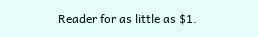Reader for as little as $1.